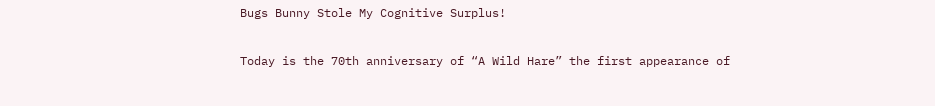Bugs Bunny Stole My Cognitive Surplus!

Today is the 70th anniversary of “A Wild Hare” the first appearance of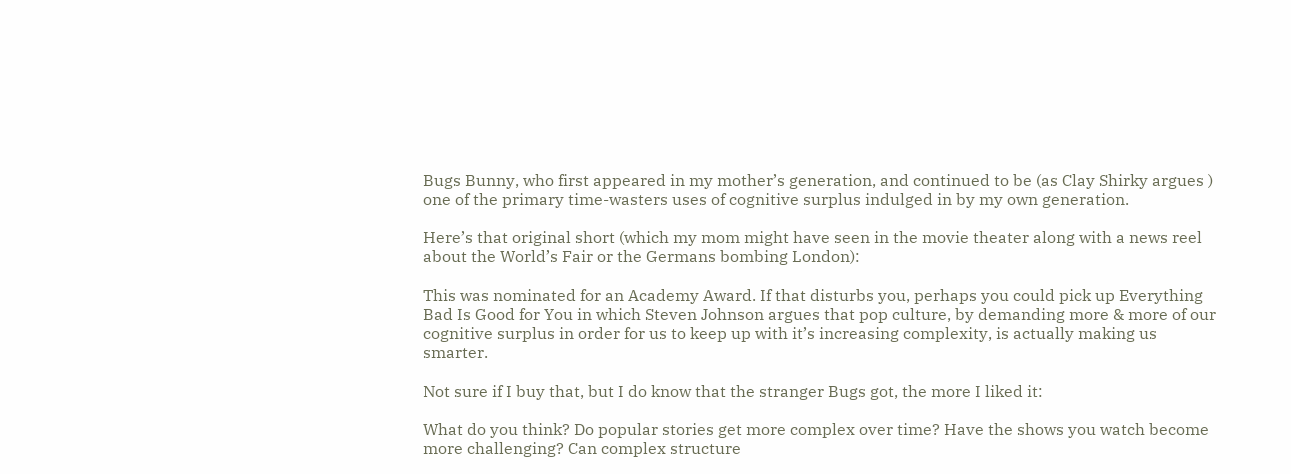Bugs Bunny, who first appeared in my mother’s generation, and continued to be (as Clay Shirky argues ) one of the primary time-wasters uses of cognitive surplus indulged in by my own generation.

Here’s that original short (which my mom might have seen in the movie theater along with a news reel about the World’s Fair or the Germans bombing London):

This was nominated for an Academy Award. If that disturbs you, perhaps you could pick up Everything Bad Is Good for You in which Steven Johnson argues that pop culture, by demanding more & more of our cognitive surplus in order for us to keep up with it’s increasing complexity, is actually making us smarter.

Not sure if I buy that, but I do know that the stranger Bugs got, the more I liked it:

What do you think? Do popular stories get more complex over time? Have the shows you watch become more challenging? Can complex structure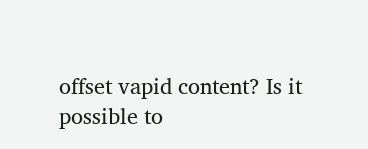offset vapid content? Is it possible to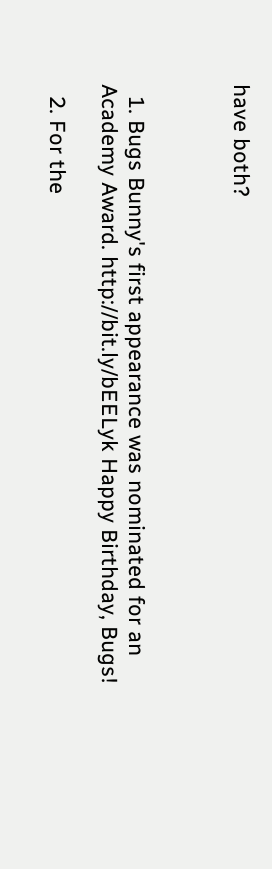have both?



  1. Bugs Bunny's first appearance was nominated for an Academy Award. http://bit.ly/bEELyk Happy Birthday, Bugs!

  2. For the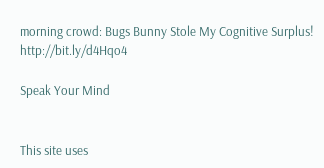morning crowd: Bugs Bunny Stole My Cognitive Surplus! http://bit.ly/d4Hqo4

Speak Your Mind


This site uses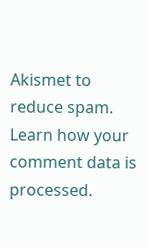Akismet to reduce spam. Learn how your comment data is processed.